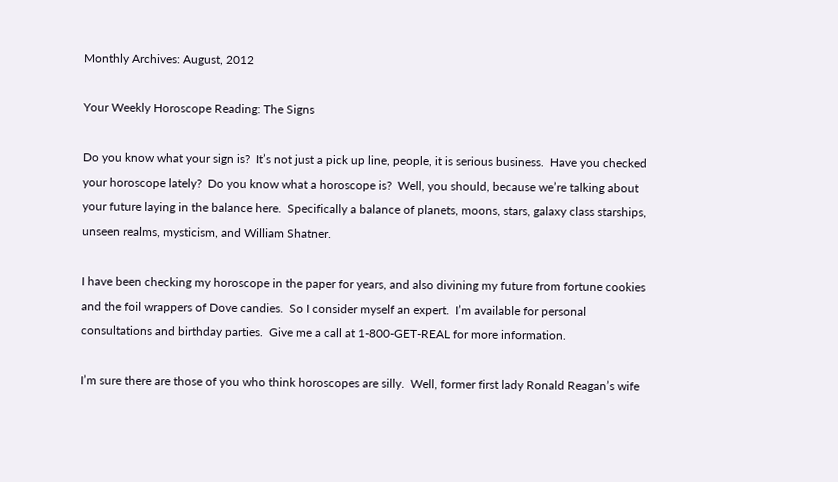Monthly Archives: August, 2012

Your Weekly Horoscope Reading: The Signs

Do you know what your sign is?  It’s not just a pick up line, people, it is serious business.  Have you checked your horoscope lately?  Do you know what a horoscope is?  Well, you should, because we’re talking about your future laying in the balance here.  Specifically a balance of planets, moons, stars, galaxy class starships, unseen realms, mysticism, and William Shatner.

I have been checking my horoscope in the paper for years, and also divining my future from fortune cookies and the foil wrappers of Dove candies.  So I consider myself an expert.  I’m available for personal consultations and birthday parties.  Give me a call at 1-800-GET-REAL for more information.

I’m sure there are those of you who think horoscopes are silly.  Well, former first lady Ronald Reagan’s wife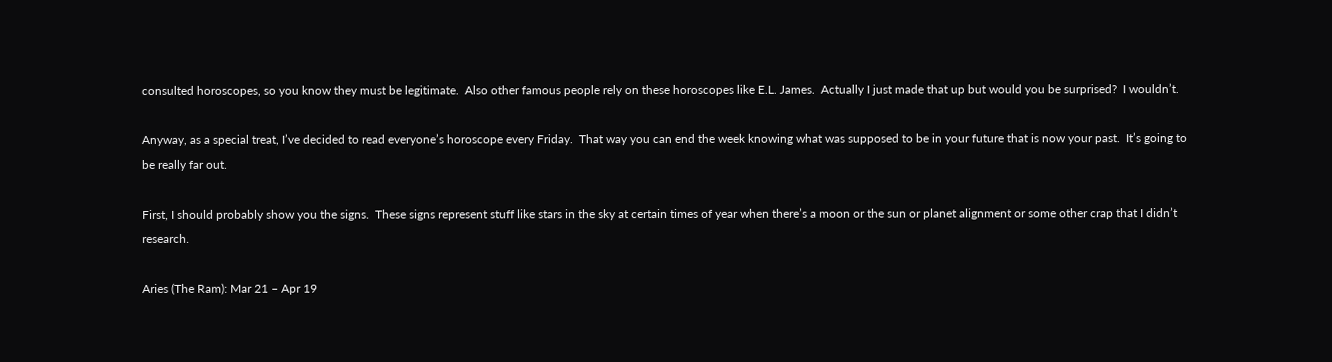consulted horoscopes, so you know they must be legitimate.  Also other famous people rely on these horoscopes like E.L. James.  Actually I just made that up but would you be surprised?  I wouldn’t.

Anyway, as a special treat, I’ve decided to read everyone’s horoscope every Friday.  That way you can end the week knowing what was supposed to be in your future that is now your past.  It’s going to be really far out.

First, I should probably show you the signs.  These signs represent stuff like stars in the sky at certain times of year when there’s a moon or the sun or planet alignment or some other crap that I didn’t research.

Aries (The Ram): Mar 21 – Apr 19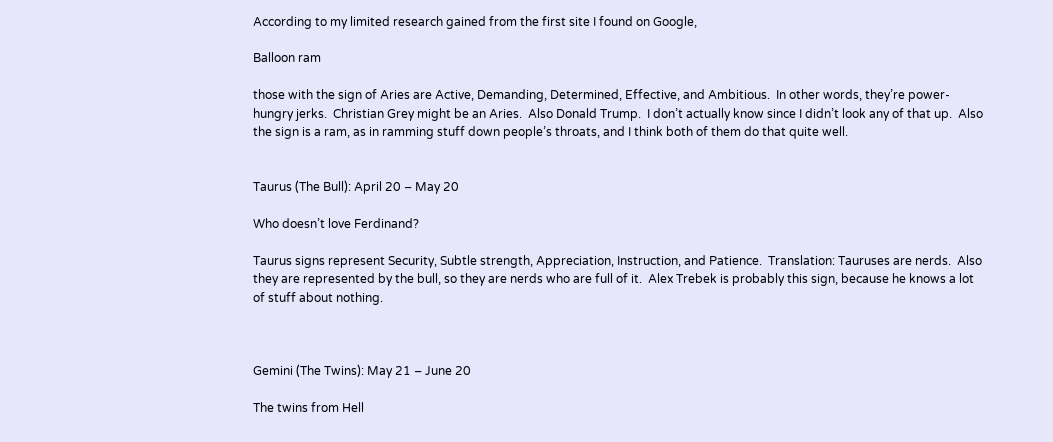According to my limited research gained from the first site I found on Google,

Balloon ram

those with the sign of Aries are Active, Demanding, Determined, Effective, and Ambitious.  In other words, they’re power-hungry jerks.  Christian Grey might be an Aries.  Also Donald Trump.  I don’t actually know since I didn’t look any of that up.  Also the sign is a ram, as in ramming stuff down people’s throats, and I think both of them do that quite well.


Taurus (The Bull): April 20 – May 20

Who doesn’t love Ferdinand?

Taurus signs represent Security, Subtle strength, Appreciation, Instruction, and Patience.  Translation: Tauruses are nerds.  Also they are represented by the bull, so they are nerds who are full of it.  Alex Trebek is probably this sign, because he knows a lot of stuff about nothing.



Gemini (The Twins): May 21 – June 20

The twins from Hell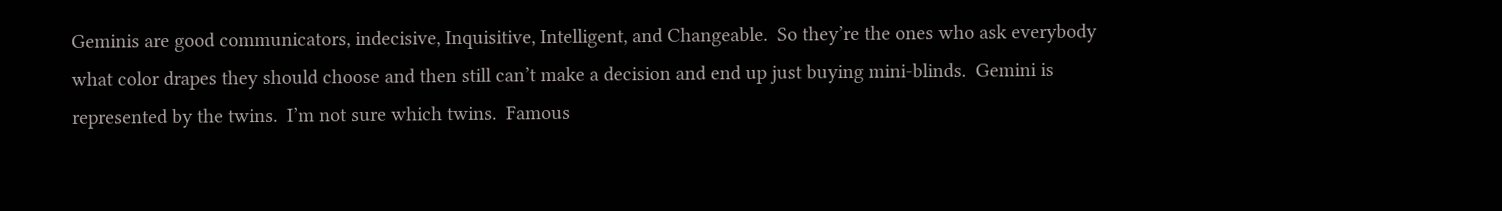Geminis are good communicators, indecisive, Inquisitive, Intelligent, and Changeable.  So they’re the ones who ask everybody what color drapes they should choose and then still can’t make a decision and end up just buying mini-blinds.  Gemini is represented by the twins.  I’m not sure which twins.  Famous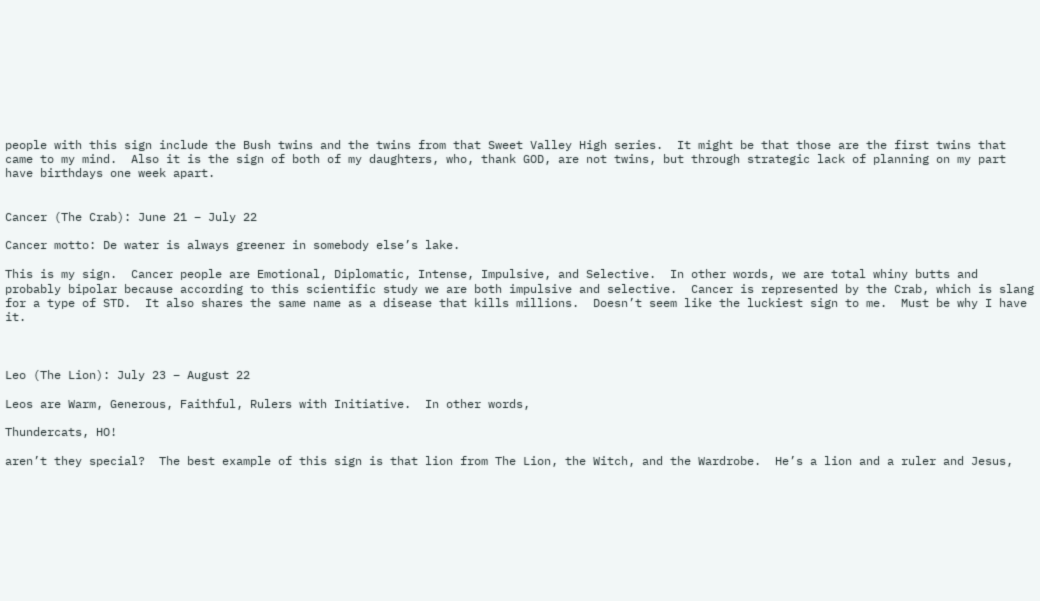people with this sign include the Bush twins and the twins from that Sweet Valley High series.  It might be that those are the first twins that came to my mind.  Also it is the sign of both of my daughters, who, thank GOD, are not twins, but through strategic lack of planning on my part have birthdays one week apart.


Cancer (The Crab): June 21 – July 22

Cancer motto: De water is always greener in somebody else’s lake.

This is my sign.  Cancer people are Emotional, Diplomatic, Intense, Impulsive, and Selective.  In other words, we are total whiny butts and probably bipolar because according to this scientific study we are both impulsive and selective.  Cancer is represented by the Crab, which is slang for a type of STD.  It also shares the same name as a disease that kills millions.  Doesn’t seem like the luckiest sign to me.  Must be why I have it.



Leo (The Lion): July 23 – August 22

Leos are Warm, Generous, Faithful, Rulers with Initiative.  In other words,

Thundercats, HO!

aren’t they special?  The best example of this sign is that lion from The Lion, the Witch, and the Wardrobe.  He’s a lion and a ruler and Jesus,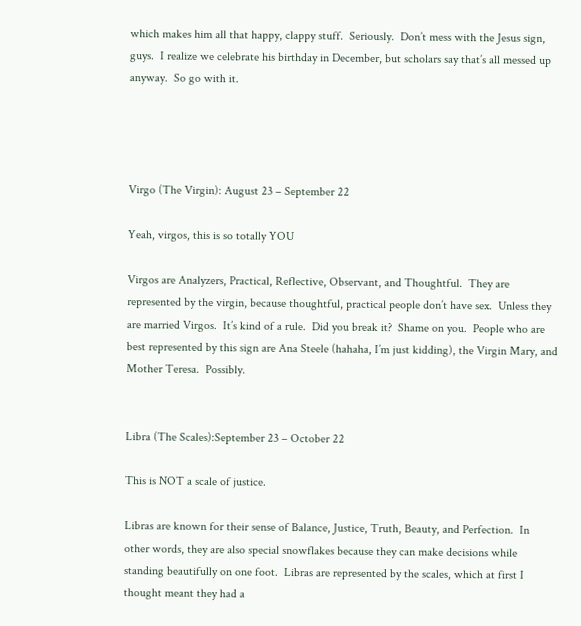which makes him all that happy, clappy stuff.  Seriously.  Don’t mess with the Jesus sign, guys.  I realize we celebrate his birthday in December, but scholars say that’s all messed up anyway.  So go with it.




Virgo (The Virgin): August 23 – September 22

Yeah, virgos, this is so totally YOU

Virgos are Analyzers, Practical, Reflective, Observant, and Thoughtful.  They are represented by the virgin, because thoughtful, practical people don’t have sex.  Unless they are married Virgos.  It’s kind of a rule.  Did you break it?  Shame on you.  People who are best represented by this sign are Ana Steele (hahaha, I’m just kidding), the Virgin Mary, and Mother Teresa.  Possibly.


Libra (The Scales):September 23 – October 22

This is NOT a scale of justice.

Libras are known for their sense of Balance, Justice, Truth, Beauty, and Perfection.  In other words, they are also special snowflakes because they can make decisions while standing beautifully on one foot.  Libras are represented by the scales, which at first I thought meant they had a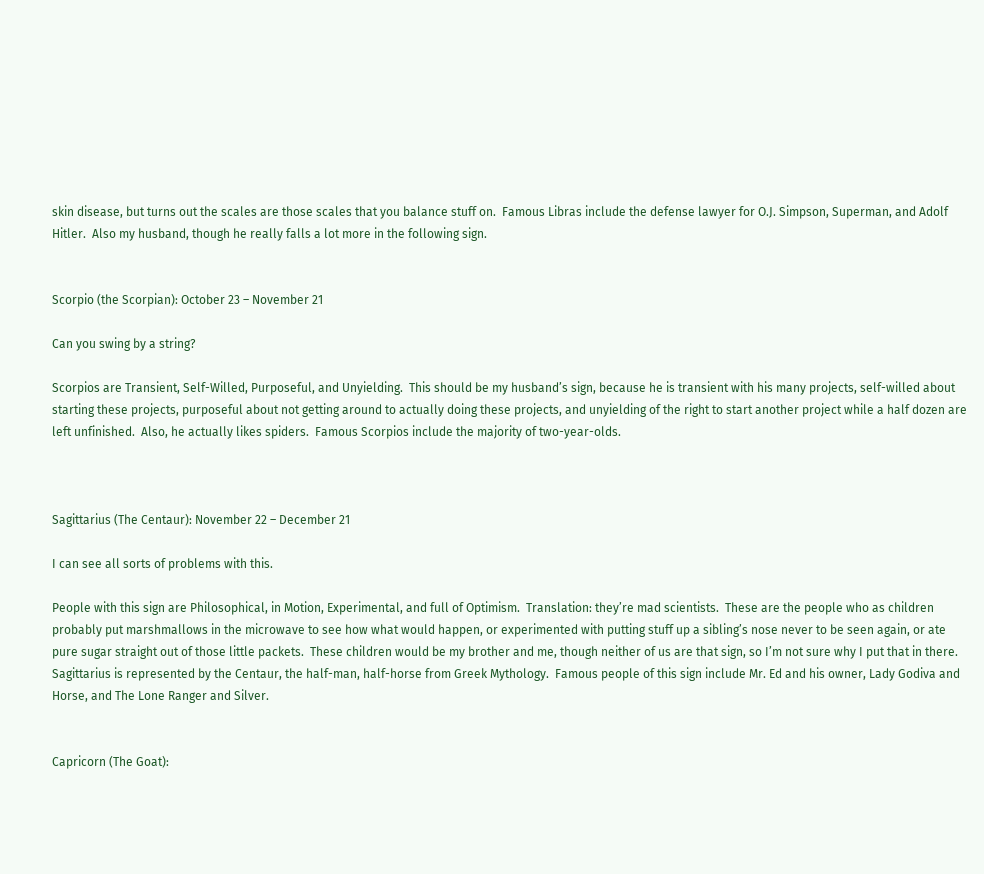skin disease, but turns out the scales are those scales that you balance stuff on.  Famous Libras include the defense lawyer for O.J. Simpson, Superman, and Adolf Hitler.  Also my husband, though he really falls a lot more in the following sign.


Scorpio (the Scorpian): October 23 – November 21

Can you swing by a string?

Scorpios are Transient, Self-Willed, Purposeful, and Unyielding.  This should be my husband’s sign, because he is transient with his many projects, self-willed about starting these projects, purposeful about not getting around to actually doing these projects, and unyielding of the right to start another project while a half dozen are left unfinished.  Also, he actually likes spiders.  Famous Scorpios include the majority of two-year-olds.



Sagittarius (The Centaur): November 22 – December 21

I can see all sorts of problems with this.

People with this sign are Philosophical, in Motion, Experimental, and full of Optimism.  Translation: they’re mad scientists.  These are the people who as children probably put marshmallows in the microwave to see how what would happen, or experimented with putting stuff up a sibling’s nose never to be seen again, or ate pure sugar straight out of those little packets.  These children would be my brother and me, though neither of us are that sign, so I’m not sure why I put that in there. Sagittarius is represented by the Centaur, the half-man, half-horse from Greek Mythology.  Famous people of this sign include Mr. Ed and his owner, Lady Godiva and Horse, and The Lone Ranger and Silver.


Capricorn (The Goat):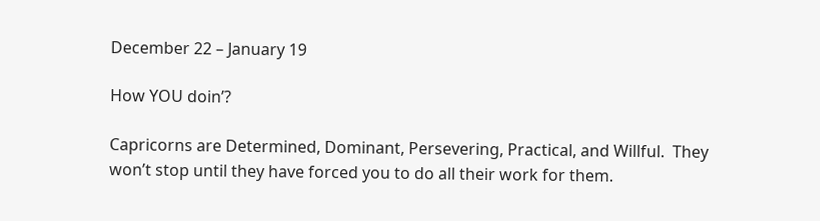December 22 – January 19

How YOU doin’?

Capricorns are Determined, Dominant, Persevering, Practical, and Willful.  They won’t stop until they have forced you to do all their work for them.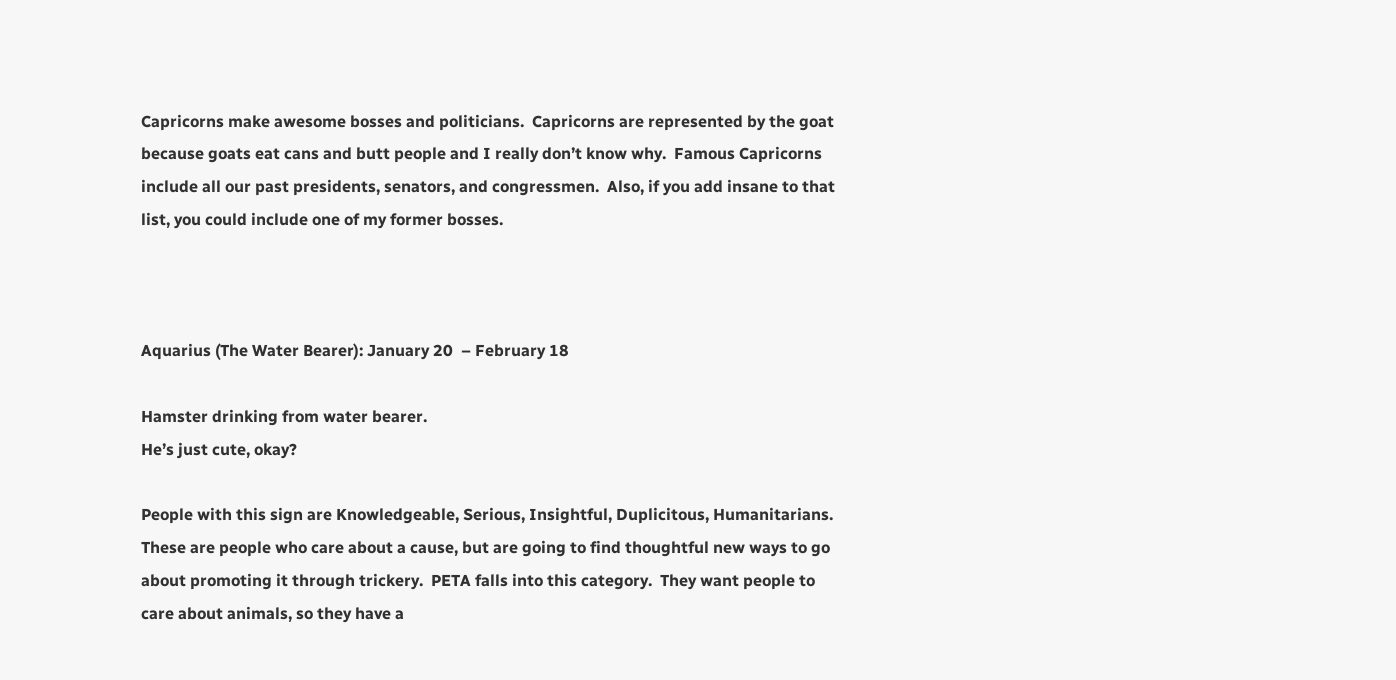Capricorns make awesome bosses and politicians.  Capricorns are represented by the goat because goats eat cans and butt people and I really don’t know why.  Famous Capricorns include all our past presidents, senators, and congressmen.  Also, if you add insane to that list, you could include one of my former bosses.



Aquarius (The Water Bearer): January 20  – February 18

Hamster drinking from water bearer.
He’s just cute, okay?

People with this sign are Knowledgeable, Serious, Insightful, Duplicitous, Humanitarians.  These are people who care about a cause, but are going to find thoughtful new ways to go about promoting it through trickery.  PETA falls into this category.  They want people to care about animals, so they have a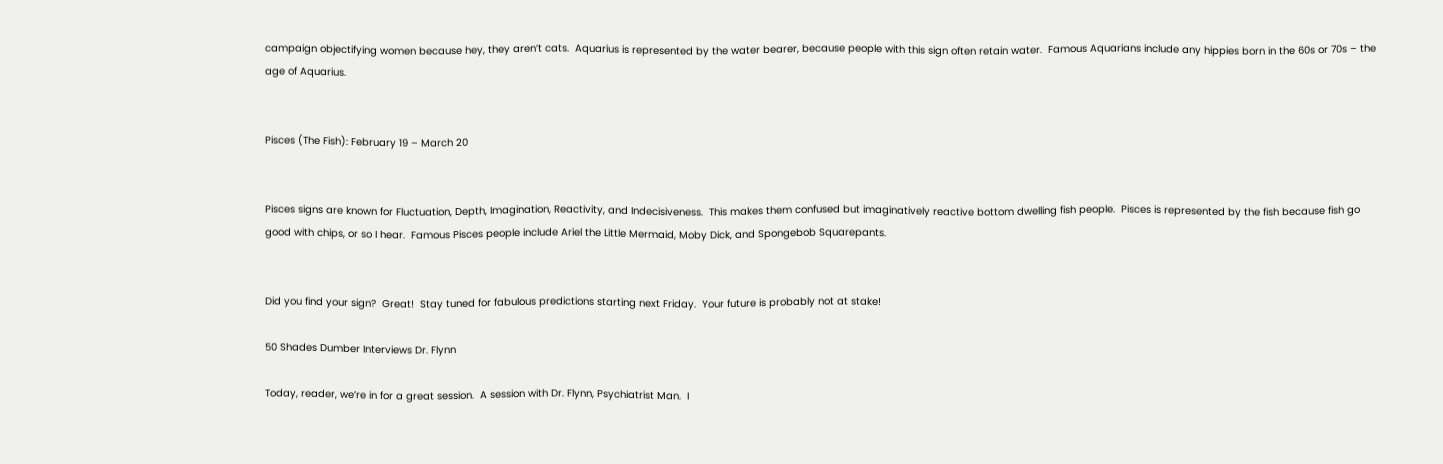campaign objectifying women because hey, they aren’t cats.  Aquarius is represented by the water bearer, because people with this sign often retain water.  Famous Aquarians include any hippies born in the 60s or 70s – the age of Aquarius.


Pisces (The Fish): February 19 – March 20


Pisces signs are known for Fluctuation, Depth, Imagination, Reactivity, and Indecisiveness.  This makes them confused but imaginatively reactive bottom dwelling fish people.  Pisces is represented by the fish because fish go good with chips, or so I hear.  Famous Pisces people include Ariel the Little Mermaid, Moby Dick, and Spongebob Squarepants.


Did you find your sign?  Great!  Stay tuned for fabulous predictions starting next Friday.  Your future is probably not at stake!

50 Shades Dumber Interviews Dr. Flynn

Today, reader, we’re in for a great session.  A session with Dr. Flynn, Psychiatrist Man.  I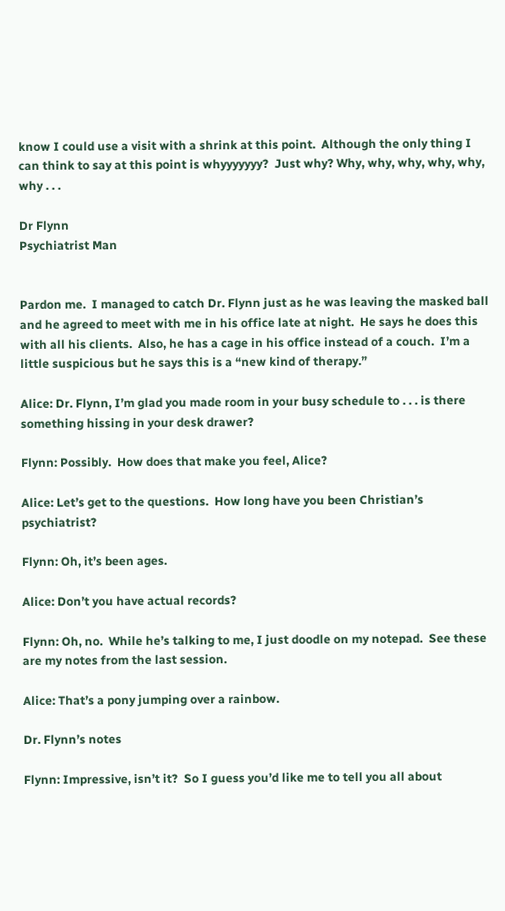know I could use a visit with a shrink at this point.  Although the only thing I can think to say at this point is whyyyyyyy?  Just why? Why, why, why, why, why, why . . .

Dr Flynn
Psychiatrist Man


Pardon me.  I managed to catch Dr. Flynn just as he was leaving the masked ball and he agreed to meet with me in his office late at night.  He says he does this with all his clients.  Also, he has a cage in his office instead of a couch.  I’m a little suspicious but he says this is a “new kind of therapy.”

Alice: Dr. Flynn, I’m glad you made room in your busy schedule to . . . is there something hissing in your desk drawer?

Flynn: Possibly.  How does that make you feel, Alice?

Alice: Let’s get to the questions.  How long have you been Christian’s psychiatrist?

Flynn: Oh, it’s been ages.

Alice: Don’t you have actual records?

Flynn: Oh, no.  While he’s talking to me, I just doodle on my notepad.  See these are my notes from the last session.

Alice: That’s a pony jumping over a rainbow.

Dr. Flynn’s notes

Flynn: Impressive, isn’t it?  So I guess you’d like me to tell you all about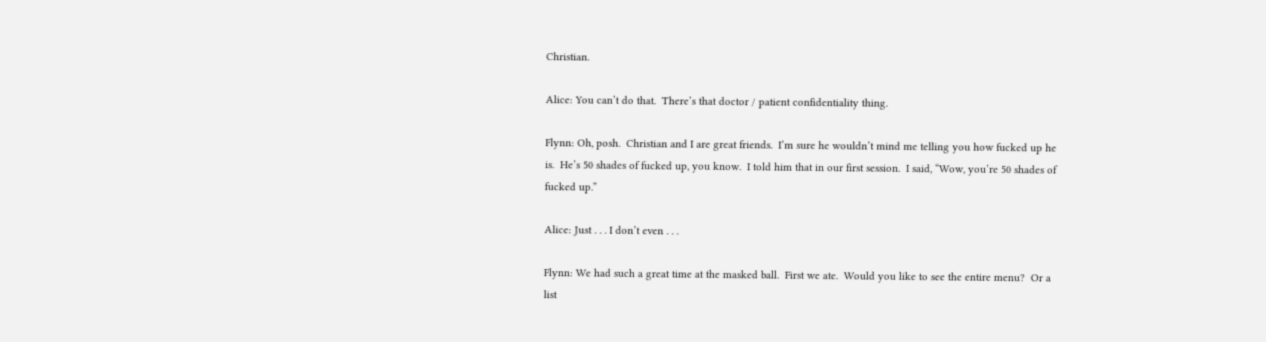Christian.

Alice: You can’t do that.  There’s that doctor / patient confidentiality thing.

Flynn: Oh, posh.  Christian and I are great friends.  I’m sure he wouldn’t mind me telling you how fucked up he is.  He’s 50 shades of fucked up, you know.  I told him that in our first session.  I said, “Wow, you’re 50 shades of fucked up.”

Alice: Just . . . I don’t even . . .

Flynn: We had such a great time at the masked ball.  First we ate.  Would you like to see the entire menu?  Or a list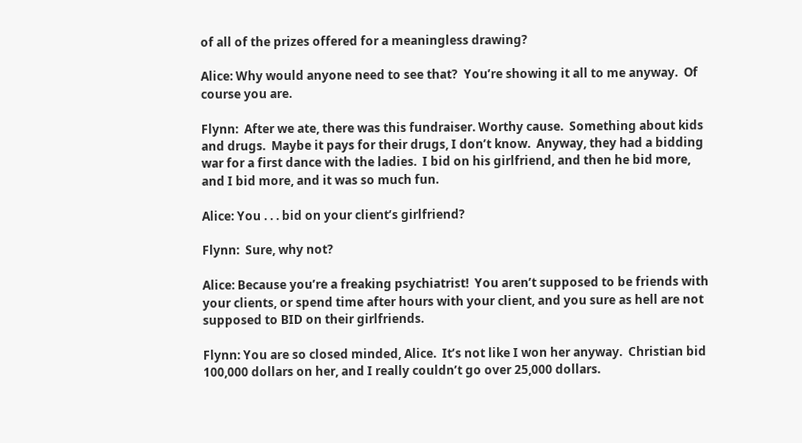of all of the prizes offered for a meaningless drawing?

Alice: Why would anyone need to see that?  You’re showing it all to me anyway.  Of course you are.

Flynn:  After we ate, there was this fundraiser. Worthy cause.  Something about kids and drugs.  Maybe it pays for their drugs, I don’t know.  Anyway, they had a bidding war for a first dance with the ladies.  I bid on his girlfriend, and then he bid more, and I bid more, and it was so much fun.

Alice: You . . . bid on your client’s girlfriend?

Flynn:  Sure, why not?

Alice: Because you’re a freaking psychiatrist!  You aren’t supposed to be friends with your clients, or spend time after hours with your client, and you sure as hell are not supposed to BID on their girlfriends.

Flynn: You are so closed minded, Alice.  It’s not like I won her anyway.  Christian bid 100,000 dollars on her, and I really couldn’t go over 25,000 dollars.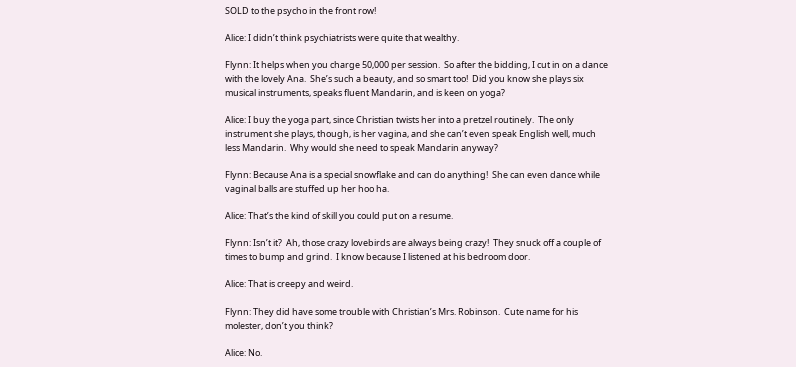SOLD to the psycho in the front row!

Alice: I didn’t think psychiatrists were quite that wealthy.

Flynn: It helps when you charge 50,000 per session.  So after the bidding, I cut in on a dance with the lovely Ana.  She’s such a beauty, and so smart too!  Did you know she plays six musical instruments, speaks fluent Mandarin, and is keen on yoga?

Alice: I buy the yoga part, since Christian twists her into a pretzel routinely.  The only instrument she plays, though, is her vagina, and she can’t even speak English well, much less Mandarin.  Why would she need to speak Mandarin anyway?

Flynn: Because Ana is a special snowflake and can do anything!  She can even dance while vaginal balls are stuffed up her hoo ha.

Alice: That’s the kind of skill you could put on a resume.

Flynn: Isn’t it?  Ah, those crazy lovebirds are always being crazy!  They snuck off a couple of times to bump and grind.  I know because I listened at his bedroom door.

Alice: That is creepy and weird.

Flynn: They did have some trouble with Christian’s Mrs. Robinson.  Cute name for his molester, don’t you think?

Alice: No.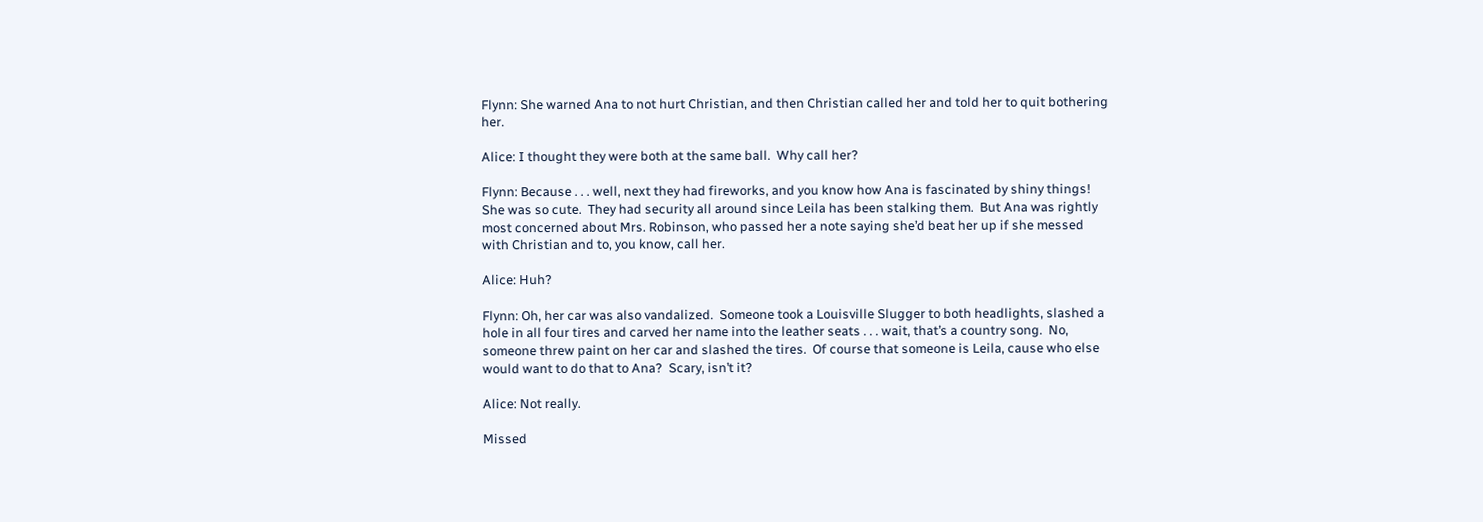Flynn: She warned Ana to not hurt Christian, and then Christian called her and told her to quit bothering her.

Alice: I thought they were both at the same ball.  Why call her?

Flynn: Because . . . well, next they had fireworks, and you know how Ana is fascinated by shiny things!  She was so cute.  They had security all around since Leila has been stalking them.  But Ana was rightly most concerned about Mrs. Robinson, who passed her a note saying she’d beat her up if she messed with Christian and to, you know, call her.

Alice: Huh?

Flynn: Oh, her car was also vandalized.  Someone took a Louisville Slugger to both headlights, slashed a hole in all four tires and carved her name into the leather seats . . . wait, that’s a country song.  No, someone threw paint on her car and slashed the tires.  Of course that someone is Leila, cause who else would want to do that to Ana?  Scary, isn’t it?

Alice: Not really.

Missed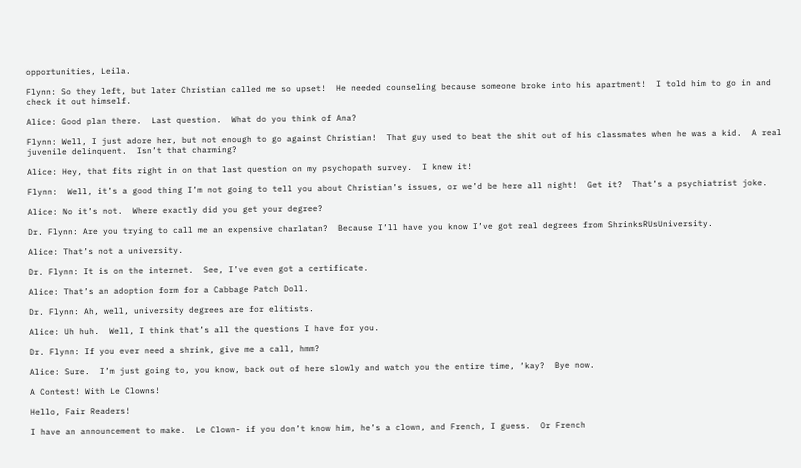opportunities, Leila.

Flynn: So they left, but later Christian called me so upset!  He needed counseling because someone broke into his apartment!  I told him to go in and check it out himself.

Alice: Good plan there.  Last question.  What do you think of Ana?

Flynn: Well, I just adore her, but not enough to go against Christian!  That guy used to beat the shit out of his classmates when he was a kid.  A real juvenile delinquent.  Isn’t that charming?

Alice: Hey, that fits right in on that last question on my psychopath survey.  I knew it!

Flynn:  Well, it’s a good thing I’m not going to tell you about Christian’s issues, or we’d be here all night!  Get it?  That’s a psychiatrist joke.

Alice: No it’s not.  Where exactly did you get your degree?

Dr. Flynn: Are you trying to call me an expensive charlatan?  Because I’ll have you know I’ve got real degrees from ShrinksRUsUniversity.

Alice: That’s not a university.

Dr. Flynn: It is on the internet.  See, I’ve even got a certificate.

Alice: That’s an adoption form for a Cabbage Patch Doll.

Dr. Flynn: Ah, well, university degrees are for elitists.

Alice: Uh huh.  Well, I think that’s all the questions I have for you.

Dr. Flynn: If you ever need a shrink, give me a call, hmm?

Alice: Sure.  I’m just going to, you know, back out of here slowly and watch you the entire time, ‘kay?  Bye now.

A Contest! With Le Clowns!

Hello, Fair Readers!

I have an announcement to make.  Le Clown- if you don’t know him, he’s a clown, and French, I guess.  Or French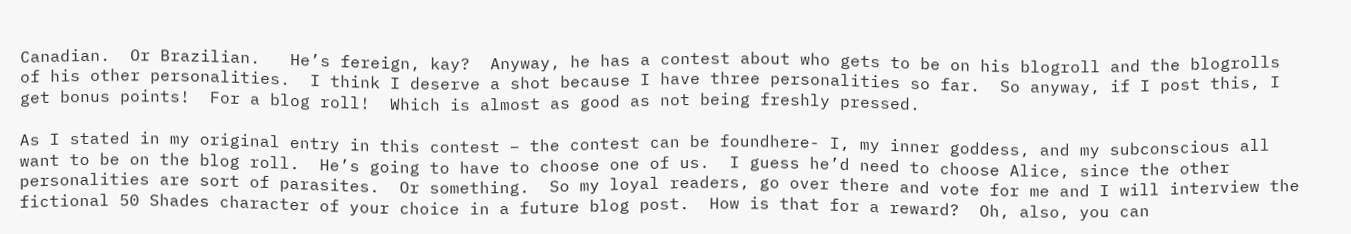Canadian.  Or Brazilian.   He’s fereign, kay?  Anyway, he has a contest about who gets to be on his blogroll and the blogrolls of his other personalities.  I think I deserve a shot because I have three personalities so far.  So anyway, if I post this, I get bonus points!  For a blog roll!  Which is almost as good as not being freshly pressed.

As I stated in my original entry in this contest – the contest can be foundhere- I, my inner goddess, and my subconscious all want to be on the blog roll.  He’s going to have to choose one of us.  I guess he’d need to choose Alice, since the other personalities are sort of parasites.  Or something.  So my loyal readers, go over there and vote for me and I will interview the fictional 50 Shades character of your choice in a future blog post.  How is that for a reward?  Oh, also, you can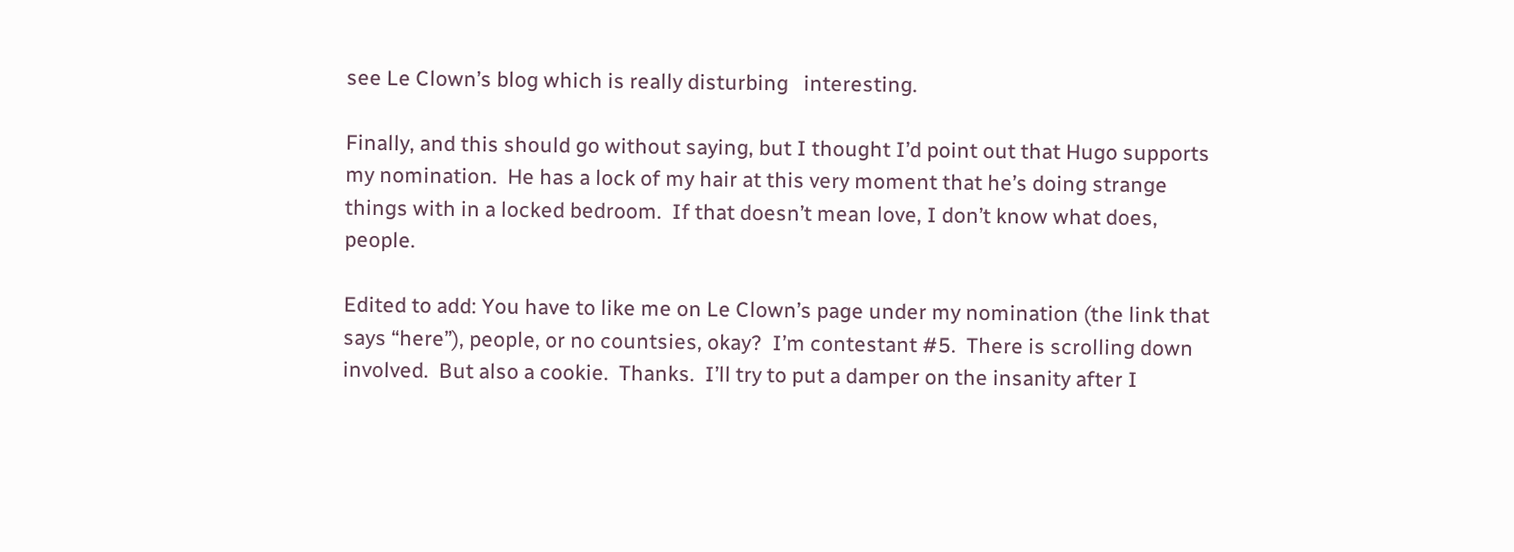see Le Clown’s blog which is really disturbing   interesting.

Finally, and this should go without saying, but I thought I’d point out that Hugo supports my nomination.  He has a lock of my hair at this very moment that he’s doing strange things with in a locked bedroom.  If that doesn’t mean love, I don’t know what does, people.

Edited to add: You have to like me on Le Clown’s page under my nomination (the link that says “here”), people, or no countsies, okay?  I’m contestant #5.  There is scrolling down involved.  But also a cookie.  Thanks.  I’ll try to put a damper on the insanity after I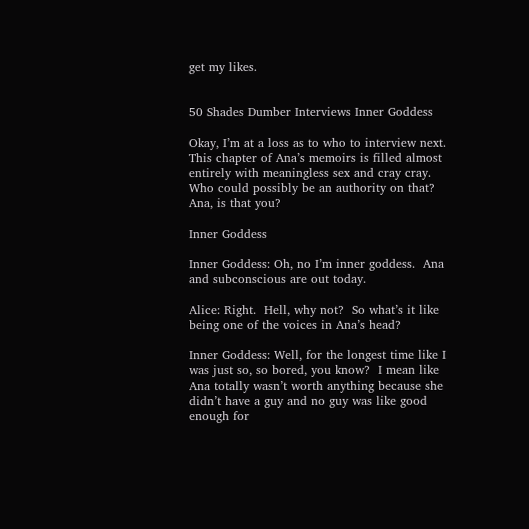get my likes.


50 Shades Dumber Interviews Inner Goddess

Okay, I’m at a loss as to who to interview next.  This chapter of Ana’s memoirs is filled almost entirely with meaningless sex and cray cray.  Who could possibly be an authority on that?  Ana, is that you?

Inner Goddess

Inner Goddess: Oh, no I’m inner goddess.  Ana and subconscious are out today.

Alice: Right.  Hell, why not?  So what’s it like being one of the voices in Ana’s head?

Inner Goddess: Well, for the longest time like I was just so, so bored, you know?  I mean like Ana totally wasn’t worth anything because she didn’t have a guy and no guy was like good enough for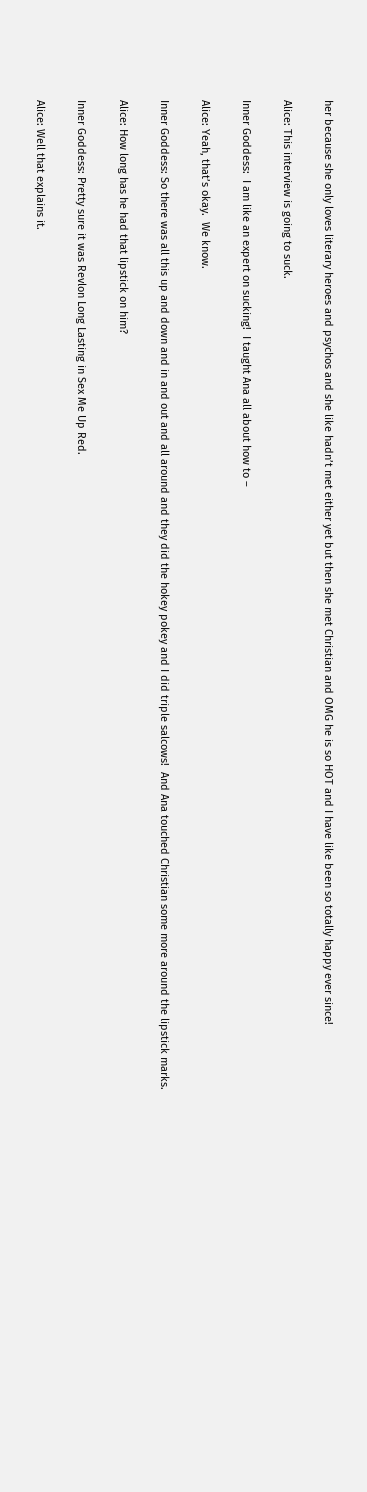her because she only loves literary heroes and psychos and she like hadn’t met either yet but then she met Christian and OMG he is so HOT and I have like been so totally happy ever since!

Alice: This interview is going to suck.

Inner Goddess:  I am like an expert on sucking!  I taught Ana all about how to –

Alice: Yeah, that’s okay.  We know.

Inner Goddess: So there was all this up and down and in and out and all around and they did the hokey pokey and I did triple salcows!  And Ana touched Christian some more around the lipstick marks.

Alice: How long has he had that lipstick on him?

Inner Goddess: Pretty sure it was Revlon Long Lasting in Sex Me Up Red.

Alice: Well that explains it.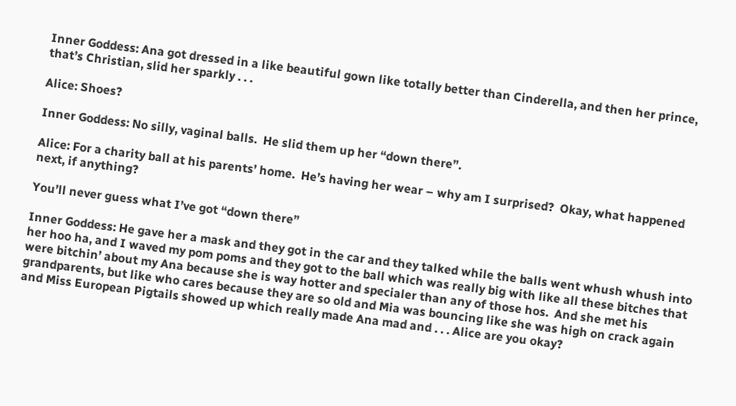Inner Goddess: Ana got dressed in a like beautiful gown like totally better than Cinderella, and then her prince, that’s Christian, slid her sparkly . . .

Alice: Shoes?

Inner Goddess: No silly, vaginal balls.  He slid them up her “down there”.

Alice: For a charity ball at his parents’ home.  He’s having her wear – why am I surprised?  Okay, what happened next, if anything?

You’ll never guess what I’ve got “down there”

Inner Goddess: He gave her a mask and they got in the car and they talked while the balls went whush whush into her hoo ha, and I waved my pom poms and they got to the ball which was really big with like all these bitches that were bitchin’ about my Ana because she is way hotter and specialer than any of those hos.  And she met his grandparents, but like who cares because they are so old and Mia was bouncing like she was high on crack again and Miss European Pigtails showed up which really made Ana mad and . . . Alice are you okay?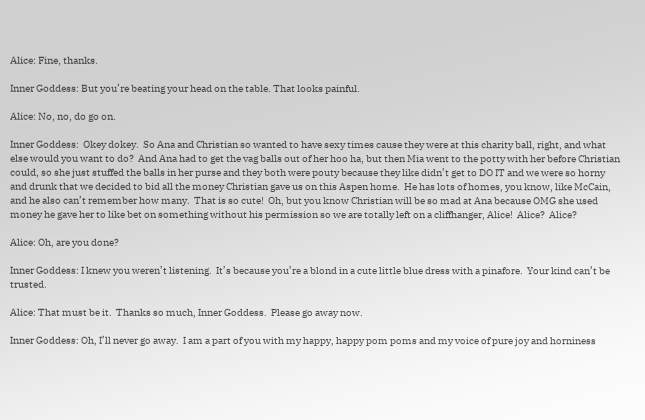Alice: Fine, thanks.

Inner Goddess: But you’re beating your head on the table. That looks painful.

Alice: No, no, do go on.

Inner Goddess:  Okey dokey.  So Ana and Christian so wanted to have sexy times cause they were at this charity ball, right, and what else would you want to do?  And Ana had to get the vag balls out of her hoo ha, but then Mia went to the potty with her before Christian could, so she just stuffed the balls in her purse and they both were pouty because they like didn’t get to DO IT and we were so horny and drunk that we decided to bid all the money Christian gave us on this Aspen home.  He has lots of homes, you know, like McCain, and he also can’t remember how many.  That is so cute!  Oh, but you know Christian will be so mad at Ana because OMG she used money he gave her to like bet on something without his permission so we are totally left on a cliffhanger, Alice!  Alice?  Alice?

Alice: Oh, are you done?

Inner Goddess: I knew you weren’t listening.  It’s because you’re a blond in a cute little blue dress with a pinafore.  Your kind can’t be trusted.

Alice: That must be it.  Thanks so much, Inner Goddess.  Please go away now.

Inner Goddess: Oh, I’ll never go away.  I am a part of you with my happy, happy pom poms and my voice of pure joy and horniness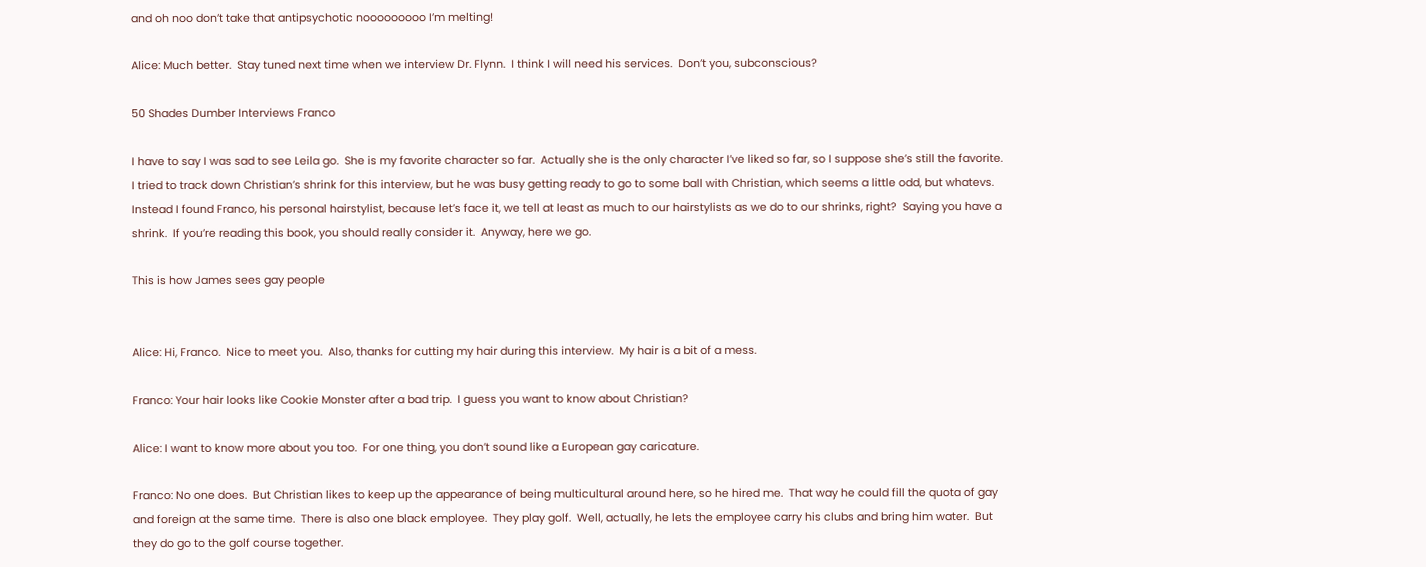and oh noo don’t take that antipsychotic nooooooooo I’m melting!

Alice: Much better.  Stay tuned next time when we interview Dr. Flynn.  I think I will need his services.  Don’t you, subconscious?

50 Shades Dumber Interviews Franco

I have to say I was sad to see Leila go.  She is my favorite character so far.  Actually she is the only character I’ve liked so far, so I suppose she’s still the favorite.  I tried to track down Christian’s shrink for this interview, but he was busy getting ready to go to some ball with Christian, which seems a little odd, but whatevs.  Instead I found Franco, his personal hairstylist, because let’s face it, we tell at least as much to our hairstylists as we do to our shrinks, right?  Saying you have a shrink.  If you’re reading this book, you should really consider it.  Anyway, here we go.

This is how James sees gay people


Alice: Hi, Franco.  Nice to meet you.  Also, thanks for cutting my hair during this interview.  My hair is a bit of a mess.

Franco: Your hair looks like Cookie Monster after a bad trip.  I guess you want to know about Christian?

Alice: I want to know more about you too.  For one thing, you don’t sound like a European gay caricature.

Franco: No one does.  But Christian likes to keep up the appearance of being multicultural around here, so he hired me.  That way he could fill the quota of gay and foreign at the same time.  There is also one black employee.  They play golf.  Well, actually, he lets the employee carry his clubs and bring him water.  But they do go to the golf course together.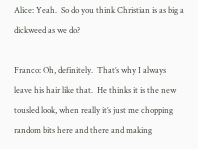Alice: Yeah.  So do you think Christian is as big a dickweed as we do?

Franco: Oh, definitely.  That’s why I always leave his hair like that.  He thinks it is the new tousled look, when really it’s just me chopping random bits here and there and making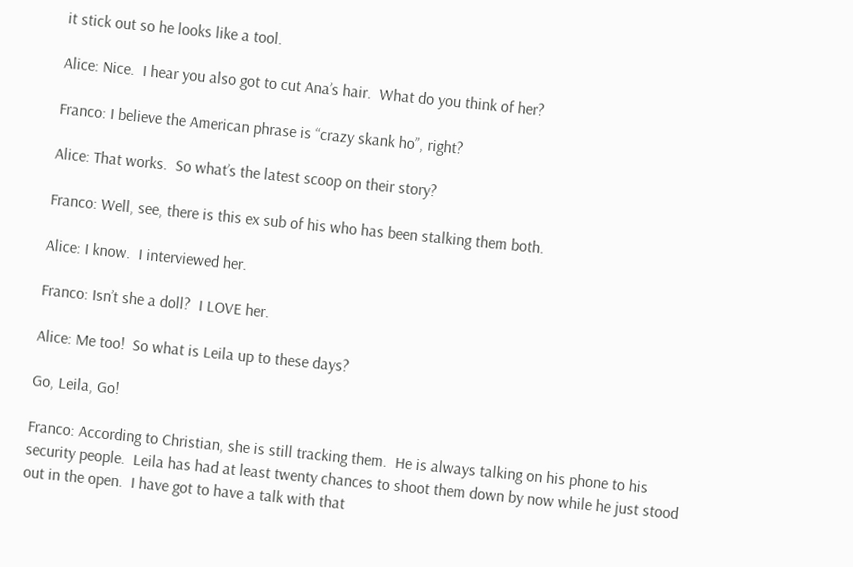it stick out so he looks like a tool.

Alice: Nice.  I hear you also got to cut Ana’s hair.  What do you think of her?

Franco: I believe the American phrase is “crazy skank ho”, right?

Alice: That works.  So what’s the latest scoop on their story?

Franco: Well, see, there is this ex sub of his who has been stalking them both.

Alice: I know.  I interviewed her.

Franco: Isn’t she a doll?  I LOVE her.

Alice: Me too!  So what is Leila up to these days?

Go, Leila, Go!

Franco: According to Christian, she is still tracking them.  He is always talking on his phone to his security people.  Leila has had at least twenty chances to shoot them down by now while he just stood out in the open.  I have got to have a talk with that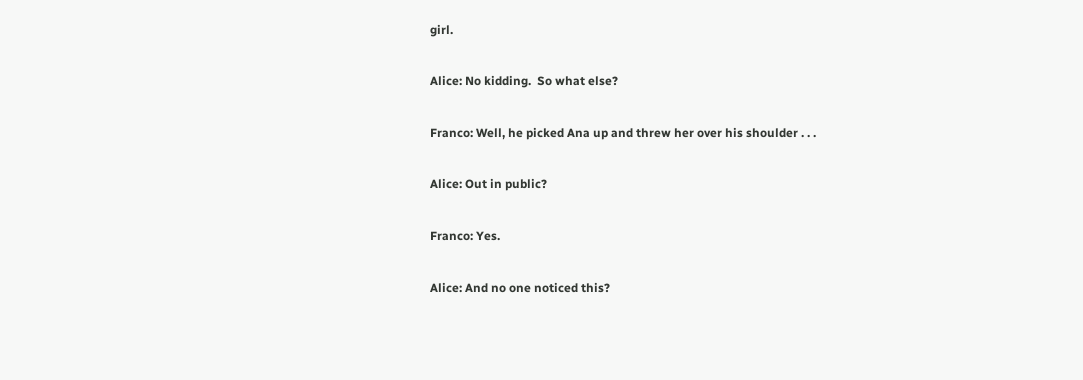girl.

Alice: No kidding.  So what else?

Franco: Well, he picked Ana up and threw her over his shoulder . . .

Alice: Out in public?

Franco: Yes.

Alice: And no one noticed this?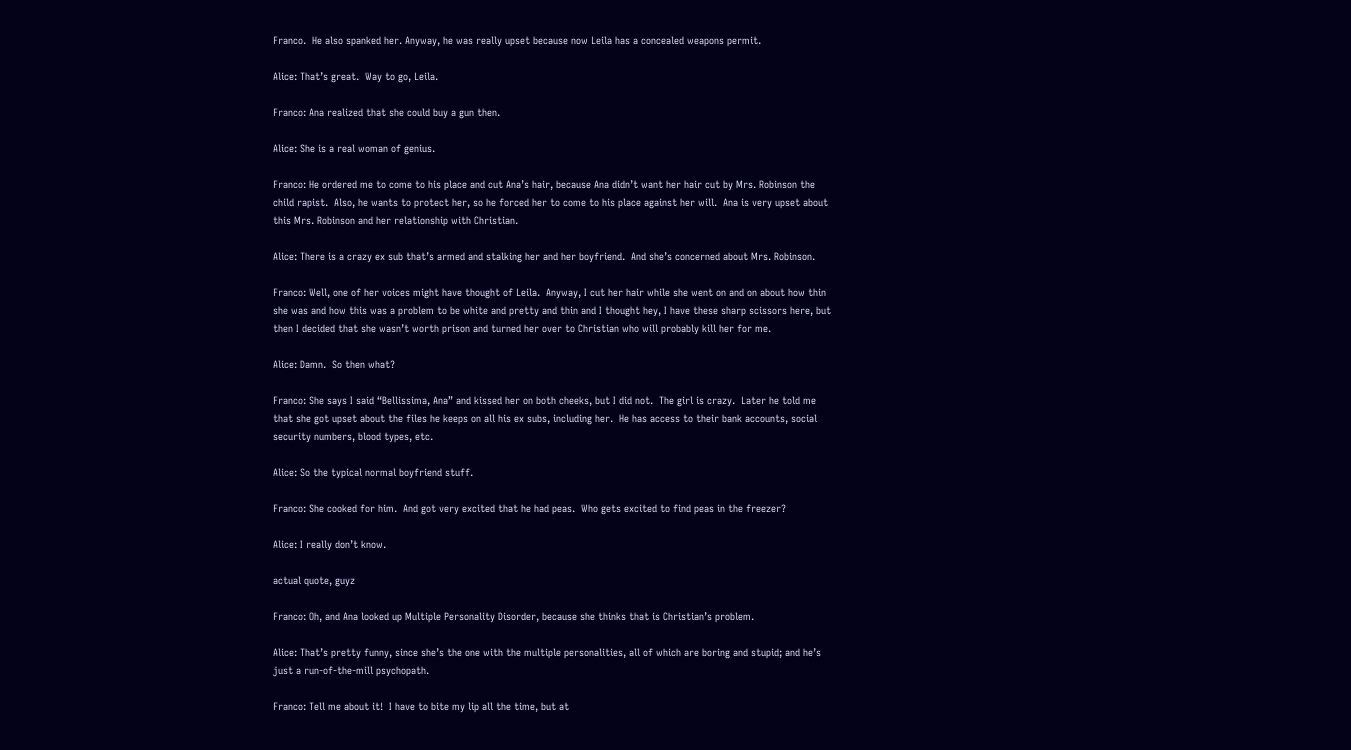Franco.  He also spanked her. Anyway, he was really upset because now Leila has a concealed weapons permit.

Alice: That’s great.  Way to go, Leila.

Franco: Ana realized that she could buy a gun then.

Alice: She is a real woman of genius.

Franco: He ordered me to come to his place and cut Ana’s hair, because Ana didn’t want her hair cut by Mrs. Robinson the child rapist.  Also, he wants to protect her, so he forced her to come to his place against her will.  Ana is very upset about this Mrs. Robinson and her relationship with Christian.

Alice: There is a crazy ex sub that’s armed and stalking her and her boyfriend.  And she’s concerned about Mrs. Robinson.

Franco: Well, one of her voices might have thought of Leila.  Anyway, I cut her hair while she went on and on about how thin she was and how this was a problem to be white and pretty and thin and I thought hey, I have these sharp scissors here, but then I decided that she wasn’t worth prison and turned her over to Christian who will probably kill her for me.

Alice: Damn.  So then what?

Franco: She says I said “Bellissima, Ana” and kissed her on both cheeks, but I did not.  The girl is crazy.  Later he told me that she got upset about the files he keeps on all his ex subs, including her.  He has access to their bank accounts, social security numbers, blood types, etc.

Alice: So the typical normal boyfriend stuff.

Franco: She cooked for him.  And got very excited that he had peas.  Who gets excited to find peas in the freezer?

Alice: I really don’t know.

actual quote, guyz

Franco: Oh, and Ana looked up Multiple Personality Disorder, because she thinks that is Christian’s problem.

Alice: That’s pretty funny, since she’s the one with the multiple personalities, all of which are boring and stupid; and he’s just a run-of-the-mill psychopath.

Franco: Tell me about it!  I have to bite my lip all the time, but at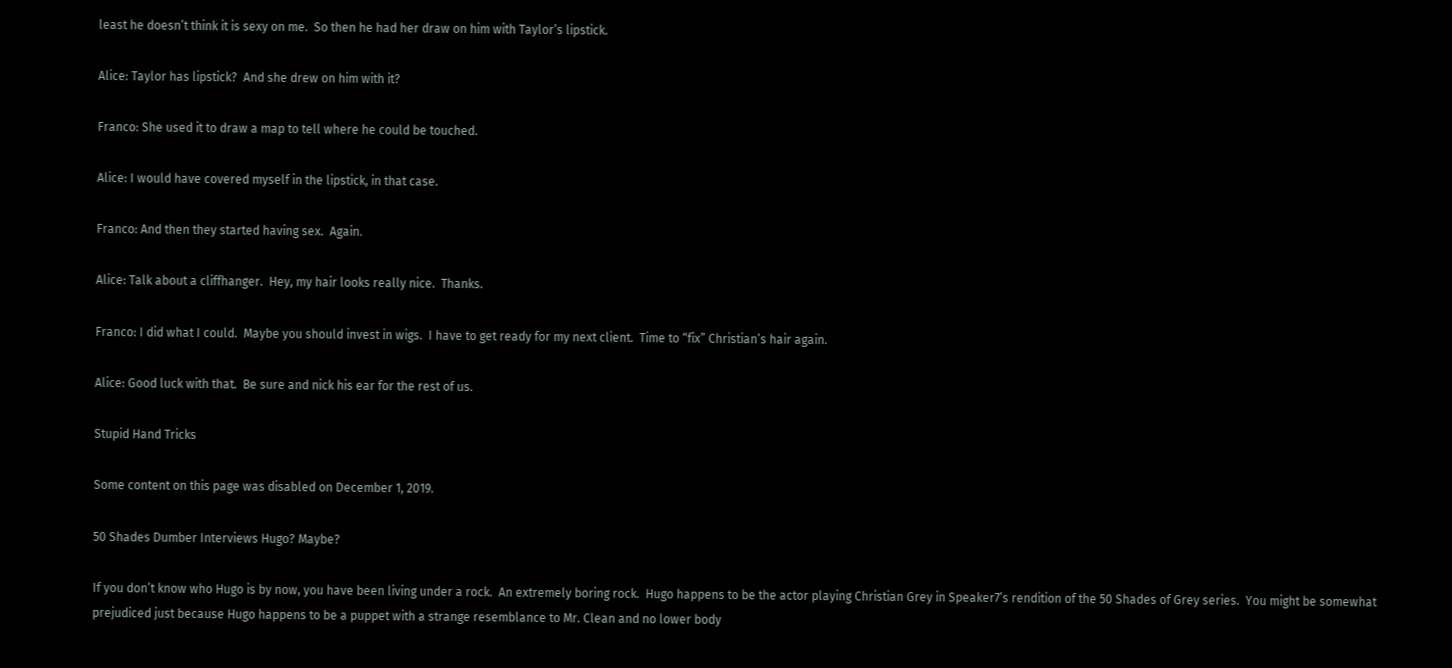least he doesn’t think it is sexy on me.  So then he had her draw on him with Taylor’s lipstick.

Alice: Taylor has lipstick?  And she drew on him with it?

Franco: She used it to draw a map to tell where he could be touched.

Alice: I would have covered myself in the lipstick, in that case.

Franco: And then they started having sex.  Again.

Alice: Talk about a cliffhanger.  Hey, my hair looks really nice.  Thanks.

Franco: I did what I could.  Maybe you should invest in wigs.  I have to get ready for my next client.  Time to “fix” Christian’s hair again.

Alice: Good luck with that.  Be sure and nick his ear for the rest of us.

Stupid Hand Tricks

Some content on this page was disabled on December 1, 2019.

50 Shades Dumber Interviews Hugo? Maybe?

If you don’t know who Hugo is by now, you have been living under a rock.  An extremely boring rock.  Hugo happens to be the actor playing Christian Grey in Speaker7’s rendition of the 50 Shades of Grey series.  You might be somewhat prejudiced just because Hugo happens to be a puppet with a strange resemblance to Mr. Clean and no lower body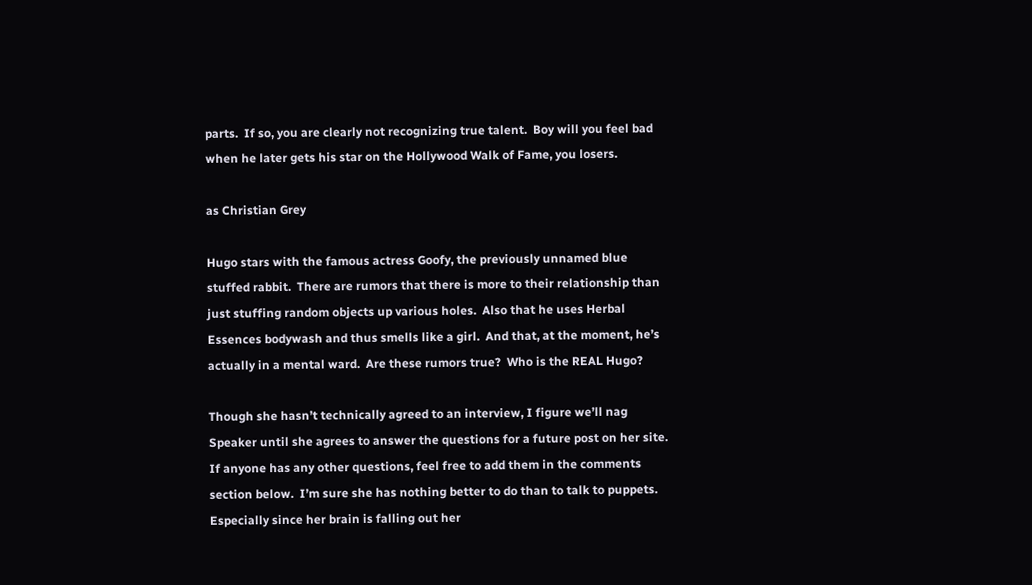parts.  If so, you are clearly not recognizing true talent.  Boy will you feel bad when he later gets his star on the Hollywood Walk of Fame, you losers.

as Christian Grey

Hugo stars with the famous actress Goofy, the previously unnamed blue stuffed rabbit.  There are rumors that there is more to their relationship than just stuffing random objects up various holes.  Also that he uses Herbal Essences bodywash and thus smells like a girl.  And that, at the moment, he’s actually in a mental ward.  Are these rumors true?  Who is the REAL Hugo?

Though she hasn’t technically agreed to an interview, I figure we’ll nag Speaker until she agrees to answer the questions for a future post on her site.  If anyone has any other questions, feel free to add them in the comments section below.  I’m sure she has nothing better to do than to talk to puppets.  Especially since her brain is falling out her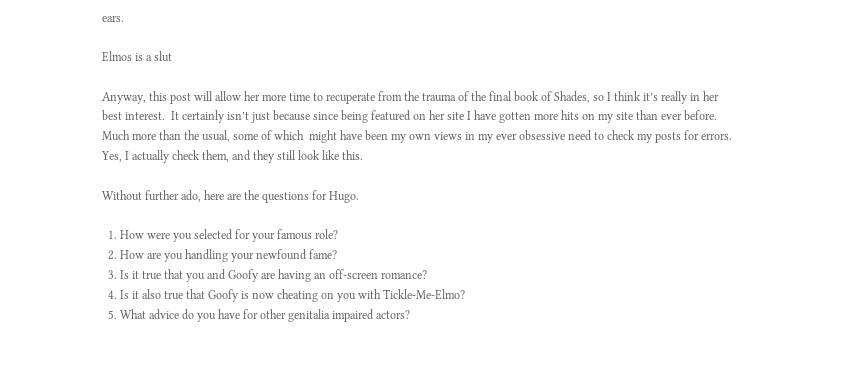ears.

Elmos is a slut

Anyway, this post will allow her more time to recuperate from the trauma of the final book of Shades, so I think it’s really in her best interest.  It certainly isn’t just because since being featured on her site I have gotten more hits on my site than ever before.  Much more than the usual, some of which  might have been my own views in my ever obsessive need to check my posts for errors.  Yes, I actually check them, and they still look like this.

Without further ado, here are the questions for Hugo.

  1. How were you selected for your famous role?
  2. How are you handling your newfound fame?
  3. Is it true that you and Goofy are having an off-screen romance?
  4. Is it also true that Goofy is now cheating on you with Tickle-Me-Elmo?
  5. What advice do you have for other genitalia impaired actors?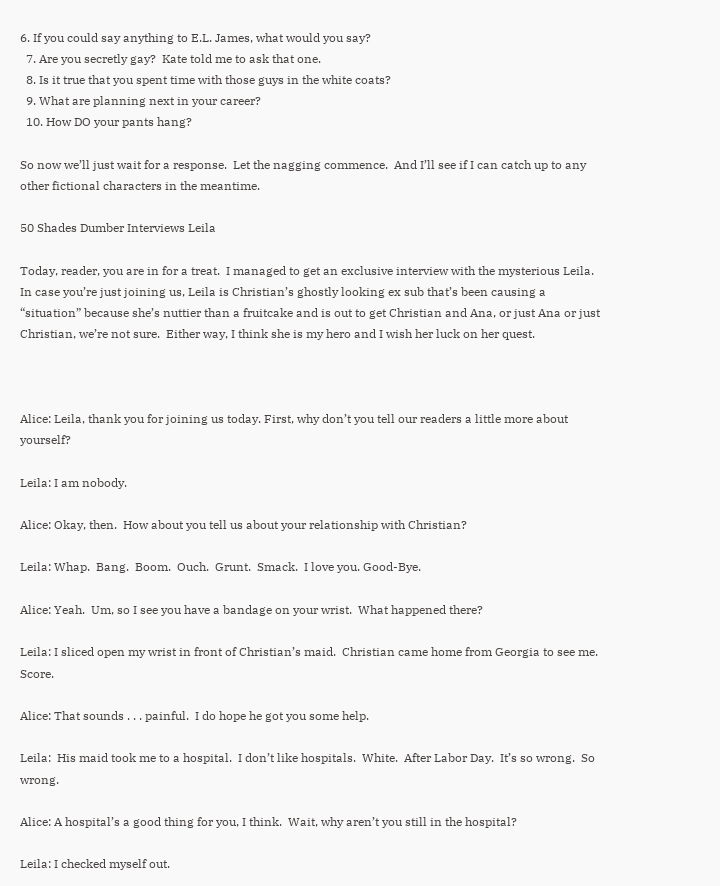6. If you could say anything to E.L. James, what would you say?
  7. Are you secretly gay?  Kate told me to ask that one.
  8. Is it true that you spent time with those guys in the white coats?
  9. What are planning next in your career?
  10. How DO your pants hang?

So now we’ll just wait for a response.  Let the nagging commence.  And I’ll see if I can catch up to any other fictional characters in the meantime.

50 Shades Dumber Interviews Leila

Today, reader, you are in for a treat.  I managed to get an exclusive interview with the mysterious Leila.  In case you’re just joining us, Leila is Christian’s ghostly looking ex sub that’s been causing a “situation” because she’s nuttier than a fruitcake and is out to get Christian and Ana, or just Ana or just Christian, we’re not sure.  Either way, I think she is my hero and I wish her luck on her quest.



Alice: Leila, thank you for joining us today. First, why don’t you tell our readers a little more about yourself?

Leila: I am nobody.

Alice: Okay, then.  How about you tell us about your relationship with Christian?

Leila: Whap.  Bang.  Boom.  Ouch.  Grunt.  Smack.  I love you. Good-Bye.

Alice: Yeah.  Um, so I see you have a bandage on your wrist.  What happened there?

Leila: I sliced open my wrist in front of Christian’s maid.  Christian came home from Georgia to see me.  Score.

Alice: That sounds . . . painful.  I do hope he got you some help.

Leila:  His maid took me to a hospital.  I don’t like hospitals.  White.  After Labor Day.  It’s so wrong.  So wrong.

Alice: A hospital’s a good thing for you, I think.  Wait, why aren’t you still in the hospital?

Leila: I checked myself out.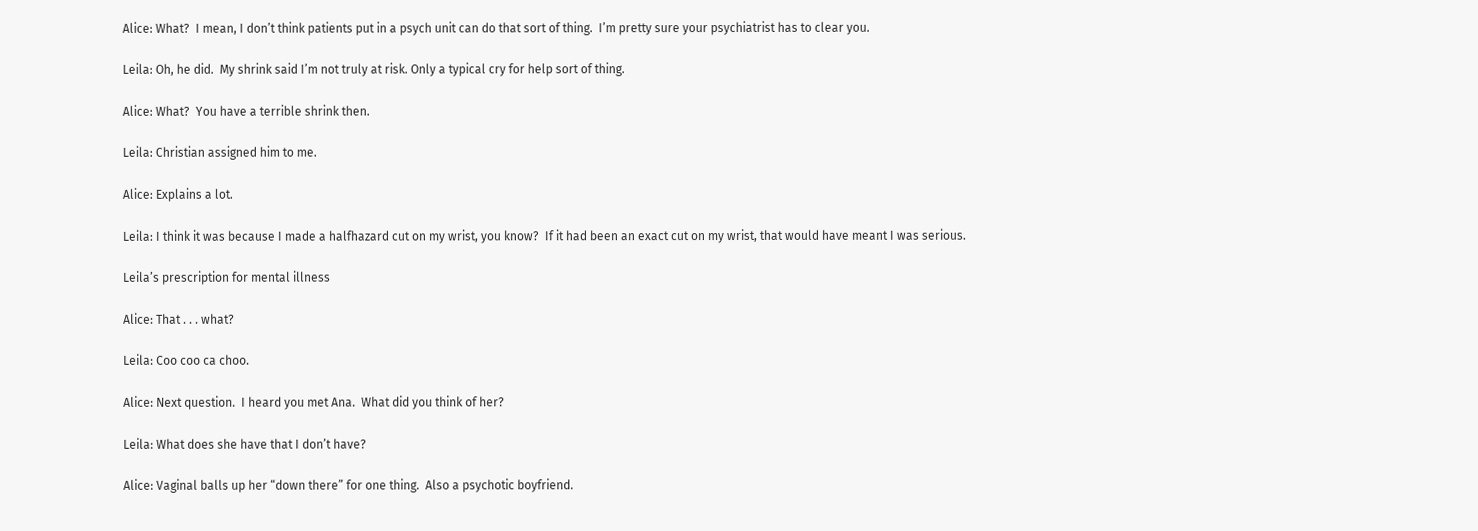Alice: What?  I mean, I don’t think patients put in a psych unit can do that sort of thing.  I’m pretty sure your psychiatrist has to clear you.

Leila: Oh, he did.  My shrink said I’m not truly at risk. Only a typical cry for help sort of thing.

Alice: What?  You have a terrible shrink then.

Leila: Christian assigned him to me.

Alice: Explains a lot.

Leila: I think it was because I made a halfhazard cut on my wrist, you know?  If it had been an exact cut on my wrist, that would have meant I was serious.

Leila’s prescription for mental illness

Alice: That . . . what?

Leila: Coo coo ca choo.

Alice: Next question.  I heard you met Ana.  What did you think of her?

Leila: What does she have that I don’t have?

Alice: Vaginal balls up her “down there” for one thing.  Also a psychotic boyfriend.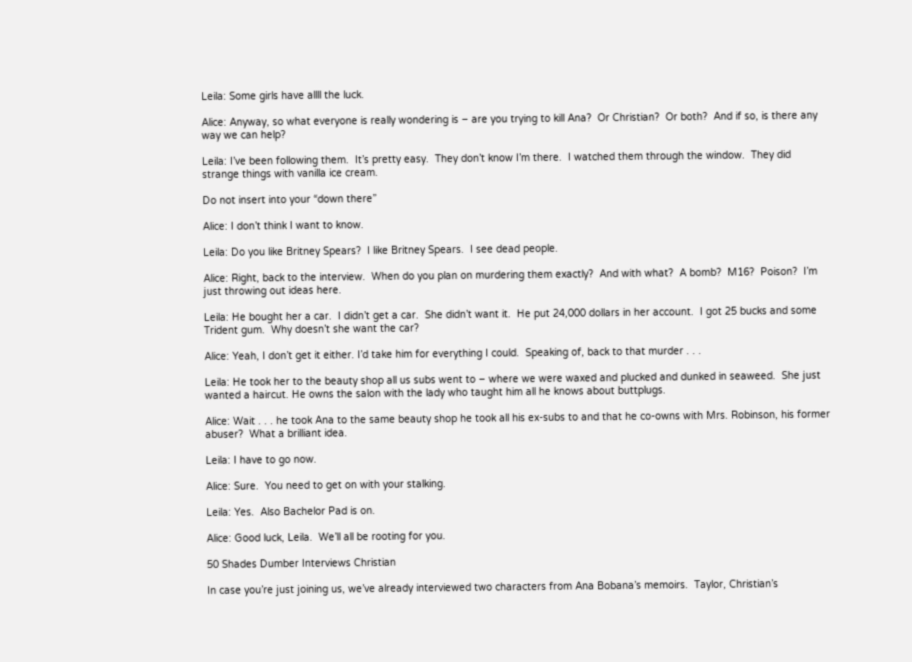Leila: Some girls have allll the luck.

Alice: Anyway, so what everyone is really wondering is – are you trying to kill Ana?  Or Christian?  Or both?  And if so, is there any way we can help?

Leila: I’ve been following them.  It’s pretty easy.  They don’t know I’m there.  I watched them through the window.  They did strange things with vanilla ice cream.

Do not insert into your “down there”

Alice: I don’t think I want to know.

Leila: Do you like Britney Spears?  I like Britney Spears.  I see dead people.

Alice: Right, back to the interview.  When do you plan on murdering them exactly?  And with what?  A bomb?  M16?  Poison?  I’m just throwing out ideas here.

Leila: He bought her a car.  I didn’t get a car.  She didn’t want it.  He put 24,000 dollars in her account.  I got 25 bucks and some Trident gum.  Why doesn’t she want the car?

Alice: Yeah, I don’t get it either. I’d take him for everything I could.  Speaking of, back to that murder . . .

Leila: He took her to the beauty shop all us subs went to – where we were waxed and plucked and dunked in seaweed.  She just wanted a haircut. He owns the salon with the lady who taught him all he knows about buttplugs.

Alice: Wait . . . he took Ana to the same beauty shop he took all his ex-subs to and that he co-owns with Mrs. Robinson, his former abuser?  What a brilliant idea.

Leila: I have to go now.

Alice: Sure.  You need to get on with your stalking.

Leila: Yes.  Also Bachelor Pad is on.

Alice: Good luck, Leila.  We’ll all be rooting for you.

50 Shades Dumber Interviews Christian

In case you’re just joining us, we’ve already interviewed two characters from Ana Bobana’s memoirs.  Taylor, Christian’s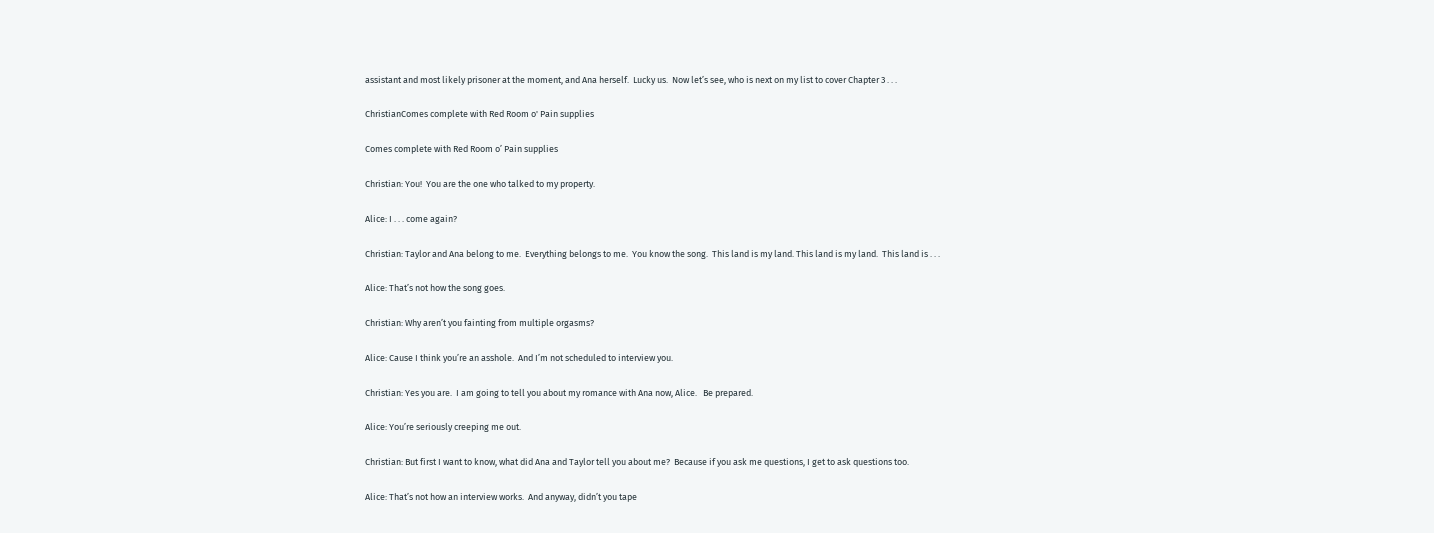assistant and most likely prisoner at the moment, and Ana herself.  Lucky us.  Now let’s see, who is next on my list to cover Chapter 3 . . .

ChristianComes complete with Red Room o' Pain supplies

Comes complete with Red Room o’ Pain supplies

Christian: You!  You are the one who talked to my property.

Alice: I . . . come again?

Christian: Taylor and Ana belong to me.  Everything belongs to me.  You know the song.  This land is my land. This land is my land.  This land is . . .

Alice: That’s not how the song goes.

Christian: Why aren’t you fainting from multiple orgasms?

Alice: Cause I think you’re an asshole.  And I’m not scheduled to interview you.

Christian: Yes you are.  I am going to tell you about my romance with Ana now, Alice.   Be prepared.

Alice: You’re seriously creeping me out.

Christian: But first I want to know, what did Ana and Taylor tell you about me?  Because if you ask me questions, I get to ask questions too.

Alice: That’s not how an interview works.  And anyway, didn’t you tape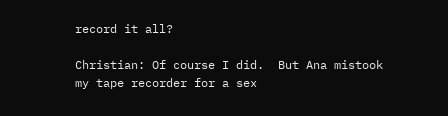record it all?

Christian: Of course I did.  But Ana mistook my tape recorder for a sex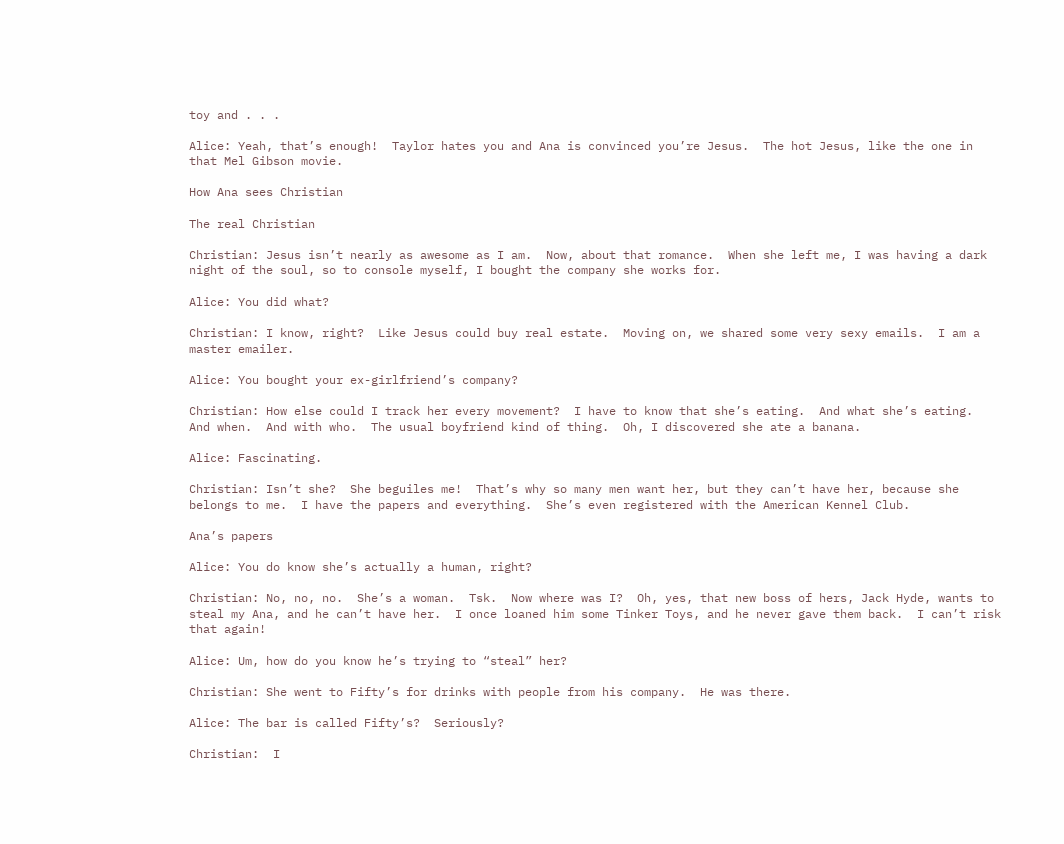toy and . . .

Alice: Yeah, that’s enough!  Taylor hates you and Ana is convinced you’re Jesus.  The hot Jesus, like the one in that Mel Gibson movie.

How Ana sees Christian

The real Christian

Christian: Jesus isn’t nearly as awesome as I am.  Now, about that romance.  When she left me, I was having a dark night of the soul, so to console myself, I bought the company she works for.

Alice: You did what?

Christian: I know, right?  Like Jesus could buy real estate.  Moving on, we shared some very sexy emails.  I am a master emailer.

Alice: You bought your ex-girlfriend’s company?

Christian: How else could I track her every movement?  I have to know that she’s eating.  And what she’s eating.  And when.  And with who.  The usual boyfriend kind of thing.  Oh, I discovered she ate a banana.

Alice: Fascinating.

Christian: Isn’t she?  She beguiles me!  That’s why so many men want her, but they can’t have her, because she belongs to me.  I have the papers and everything.  She’s even registered with the American Kennel Club.

Ana’s papers

Alice: You do know she’s actually a human, right?

Christian: No, no, no.  She’s a woman.  Tsk.  Now where was I?  Oh, yes, that new boss of hers, Jack Hyde, wants to steal my Ana, and he can’t have her.  I once loaned him some Tinker Toys, and he never gave them back.  I can’t risk that again!

Alice: Um, how do you know he’s trying to “steal” her?

Christian: She went to Fifty’s for drinks with people from his company.  He was there.

Alice: The bar is called Fifty’s?  Seriously?

Christian:  I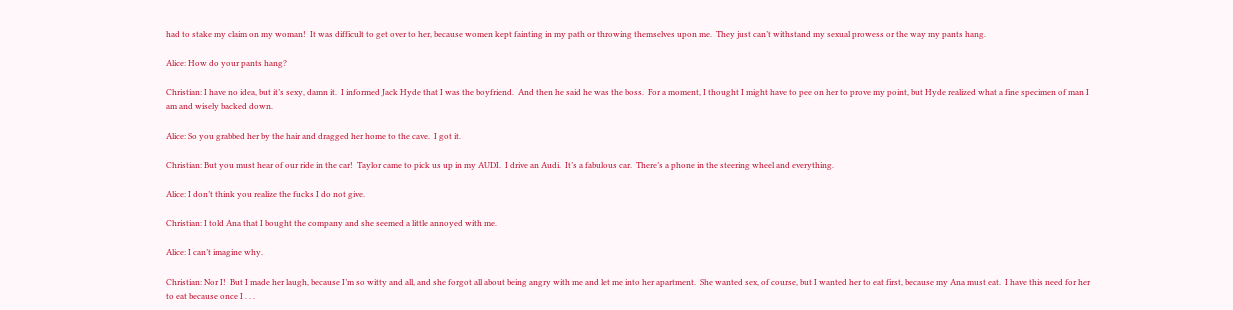had to stake my claim on my woman!  It was difficult to get over to her, because women kept fainting in my path or throwing themselves upon me.  They just can’t withstand my sexual prowess or the way my pants hang.

Alice: How do your pants hang?

Christian: I have no idea, but it’s sexy, damn it.  I informed Jack Hyde that I was the boyfriend.  And then he said he was the boss.  For a moment, I thought I might have to pee on her to prove my point, but Hyde realized what a fine specimen of man I am and wisely backed down.

Alice: So you grabbed her by the hair and dragged her home to the cave.  I got it.

Christian: But you must hear of our ride in the car!  Taylor came to pick us up in my AUDI.  I drive an Audi.  It’s a fabulous car.  There’s a phone in the steering wheel and everything.

Alice: I don’t think you realize the fucks I do not give.

Christian: I told Ana that I bought the company and she seemed a little annoyed with me.

Alice: I can’t imagine why.

Christian: Nor I!  But I made her laugh, because I’m so witty and all, and she forgot all about being angry with me and let me into her apartment.  She wanted sex, of course, but I wanted her to eat first, because my Ana must eat.  I have this need for her to eat because once I . . .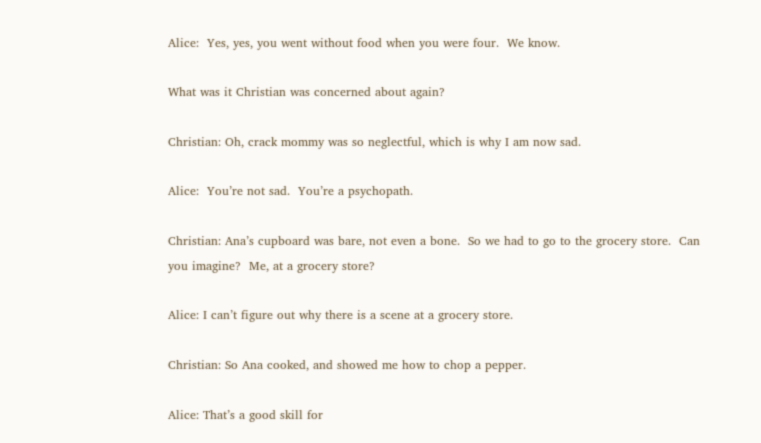Alice:  Yes, yes, you went without food when you were four.  We know.

What was it Christian was concerned about again?

Christian: Oh, crack mommy was so neglectful, which is why I am now sad.

Alice:  You’re not sad.  You’re a psychopath.

Christian: Ana’s cupboard was bare, not even a bone.  So we had to go to the grocery store.  Can you imagine?  Me, at a grocery store?

Alice: I can’t figure out why there is a scene at a grocery store.

Christian: So Ana cooked, and showed me how to chop a pepper.

Alice: That’s a good skill for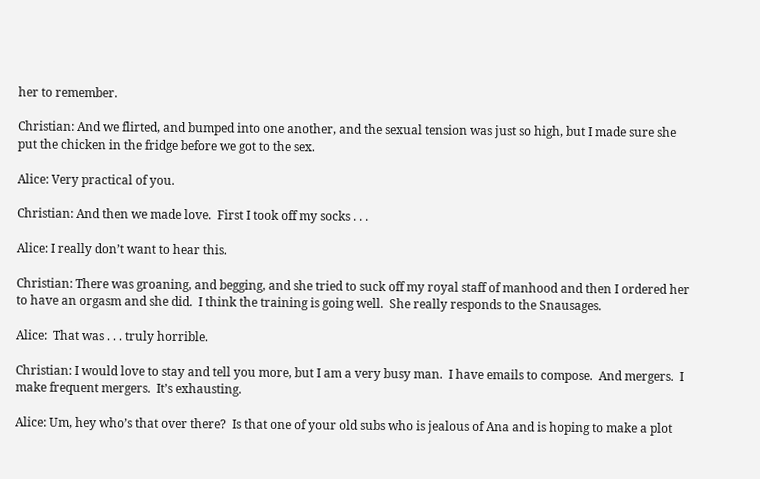her to remember.

Christian: And we flirted, and bumped into one another, and the sexual tension was just so high, but I made sure she put the chicken in the fridge before we got to the sex.

Alice: Very practical of you.

Christian: And then we made love.  First I took off my socks . . .

Alice: I really don’t want to hear this.

Christian: There was groaning, and begging, and she tried to suck off my royal staff of manhood and then I ordered her to have an orgasm and she did.  I think the training is going well.  She really responds to the Snausages.

Alice:  That was . . . truly horrible.

Christian: I would love to stay and tell you more, but I am a very busy man.  I have emails to compose.  And mergers.  I make frequent mergers.  It’s exhausting.

Alice: Um, hey who’s that over there?  Is that one of your old subs who is jealous of Ana and is hoping to make a plot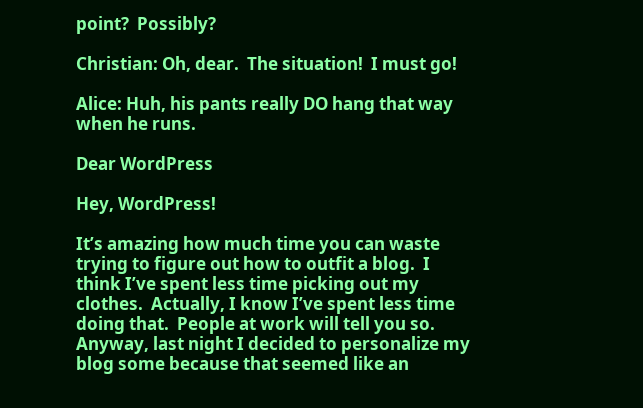point?  Possibly?

Christian: Oh, dear.  The situation!  I must go!

Alice: Huh, his pants really DO hang that way when he runs.

Dear WordPress

Hey, WordPress!

It’s amazing how much time you can waste trying to figure out how to outfit a blog.  I think I’ve spent less time picking out my clothes.  Actually, I know I’ve spent less time doing that.  People at work will tell you so.  Anyway, last night I decided to personalize my blog some because that seemed like an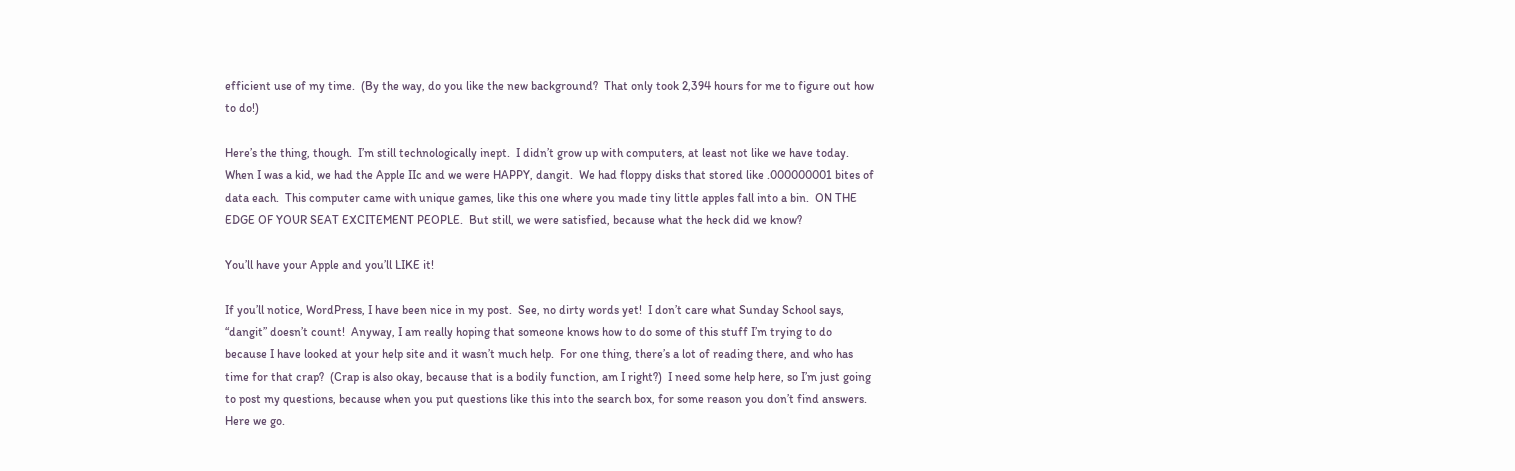efficient use of my time.  (By the way, do you like the new background?  That only took 2,394 hours for me to figure out how to do!)

Here’s the thing, though.  I’m still technologically inept.  I didn’t grow up with computers, at least not like we have today.  When I was a kid, we had the Apple IIc and we were HAPPY, dangit.  We had floppy disks that stored like .000000001 bites of data each.  This computer came with unique games, like this one where you made tiny little apples fall into a bin.  ON THE EDGE OF YOUR SEAT EXCITEMENT PEOPLE.  But still, we were satisfied, because what the heck did we know?

You’ll have your Apple and you’ll LIKE it!

If you’ll notice, WordPress, I have been nice in my post.  See, no dirty words yet!  I don’t care what Sunday School says, “dangit” doesn’t count!  Anyway, I am really hoping that someone knows how to do some of this stuff I’m trying to do because I have looked at your help site and it wasn’t much help.  For one thing, there’s a lot of reading there, and who has time for that crap?  (Crap is also okay, because that is a bodily function, am I right?)  I need some help here, so I’m just going to post my questions, because when you put questions like this into the search box, for some reason you don’t find answers.  Here we go.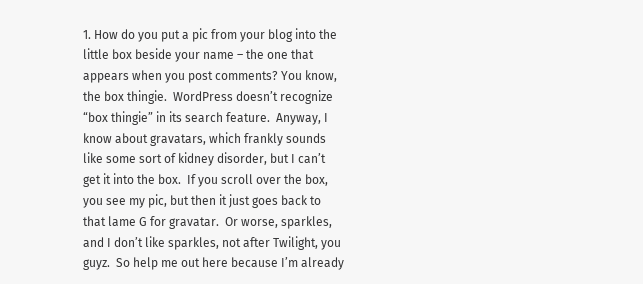1. How do you put a pic from your blog into the little box beside your name – the one that appears when you post comments? You know, the box thingie.  WordPress doesn’t recognize “box thingie” in its search feature.  Anyway, I know about gravatars, which frankly sounds like some sort of kidney disorder, but I can’t get it into the box.  If you scroll over the box, you see my pic, but then it just goes back to that lame G for gravatar.  Or worse, sparkles, and I don’t like sparkles, not after Twilight, you guyz.  So help me out here because I’m already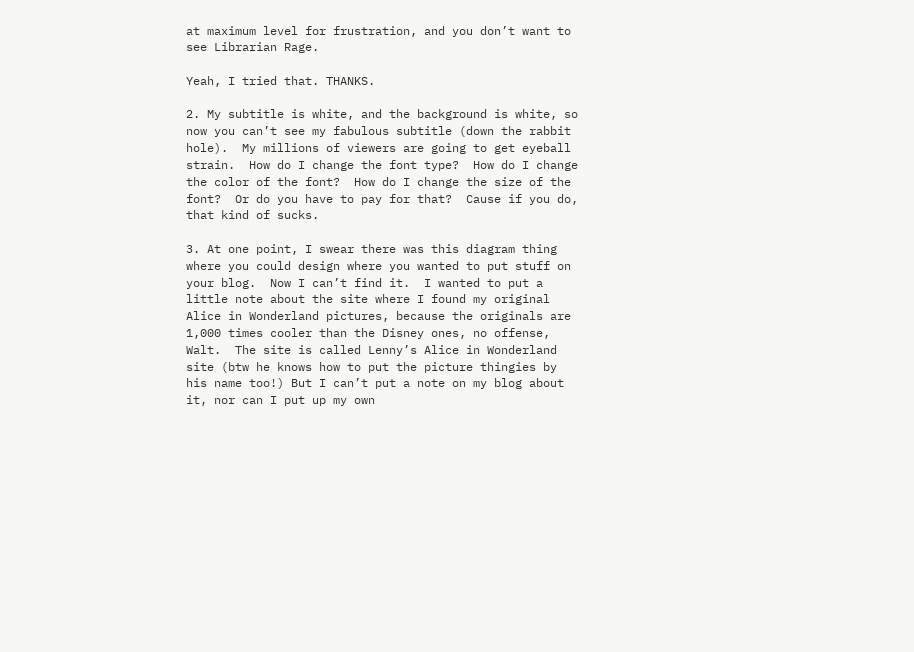at maximum level for frustration, and you don’t want to see Librarian Rage.

Yeah, I tried that. THANKS.

2. My subtitle is white, and the background is white, so now you can’t see my fabulous subtitle (down the rabbit hole).  My millions of viewers are going to get eyeball strain.  How do I change the font type?  How do I change the color of the font?  How do I change the size of the font?  Or do you have to pay for that?  Cause if you do, that kind of sucks.

3. At one point, I swear there was this diagram thing where you could design where you wanted to put stuff on your blog.  Now I can’t find it.  I wanted to put a little note about the site where I found my original Alice in Wonderland pictures, because the originals are 1,000 times cooler than the Disney ones, no offense, Walt.  The site is called Lenny’s Alice in Wonderland site (btw he knows how to put the picture thingies by his name too!) But I can’t put a note on my blog about it, nor can I put up my own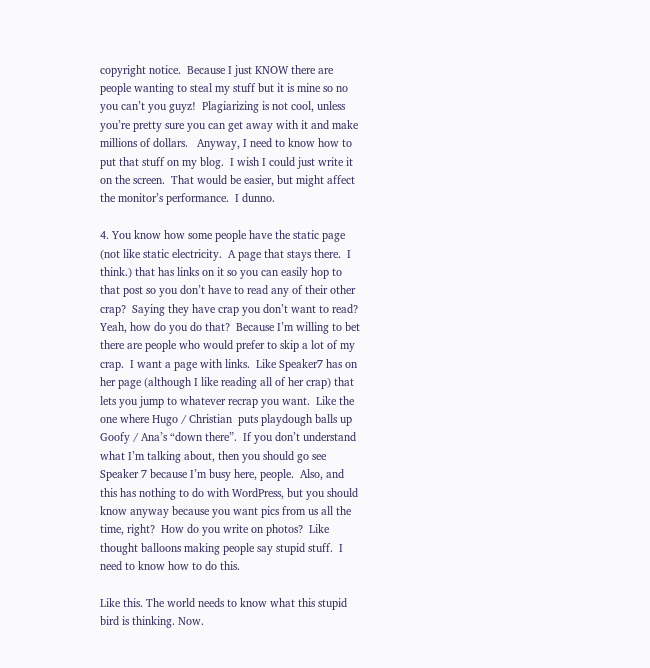copyright notice.  Because I just KNOW there are people wanting to steal my stuff but it is mine so no you can’t you guyz!  Plagiarizing is not cool, unless you’re pretty sure you can get away with it and make millions of dollars.   Anyway, I need to know how to put that stuff on my blog.  I wish I could just write it on the screen.  That would be easier, but might affect the monitor’s performance.  I dunno.

4. You know how some people have the static page (not like static electricity.  A page that stays there.  I think.) that has links on it so you can easily hop to that post so you don’t have to read any of their other crap?  Saying they have crap you don’t want to read?  Yeah, how do you do that?  Because I’m willing to bet there are people who would prefer to skip a lot of my crap.  I want a page with links.  Like Speaker7 has on her page (although I like reading all of her crap) that lets you jump to whatever recrap you want.  Like the one where Hugo / Christian  puts playdough balls up Goofy / Ana’s “down there”.  If you don’t understand what I’m talking about, then you should go see Speaker 7 because I’m busy here, people.  Also, and this has nothing to do with WordPress, but you should know anyway because you want pics from us all the time, right?  How do you write on photos?  Like thought balloons making people say stupid stuff.  I need to know how to do this.

Like this. The world needs to know what this stupid bird is thinking. Now.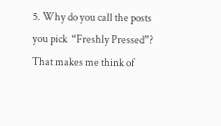5. Why do you call the posts you pick  “Freshly Pressed”?  That makes me think of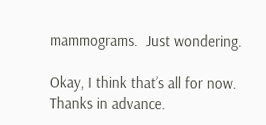mammograms.  Just wondering.

Okay, I think that’s all for now.  Thanks in advance.